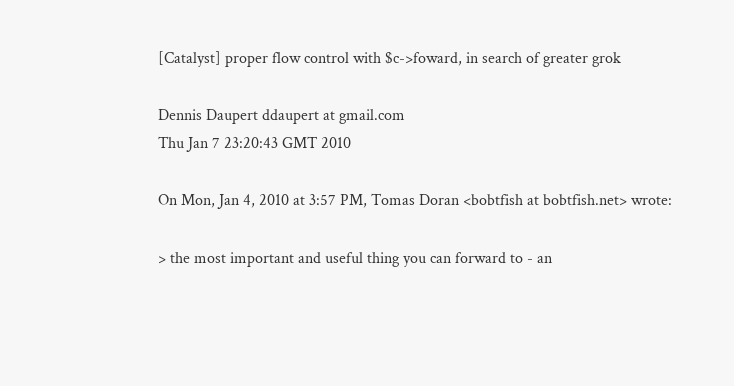[Catalyst] proper flow control with $c->foward, in search of greater grok

Dennis Daupert ddaupert at gmail.com
Thu Jan 7 23:20:43 GMT 2010

On Mon, Jan 4, 2010 at 3:57 PM, Tomas Doran <bobtfish at bobtfish.net> wrote:

> the most important and useful thing you can forward to - an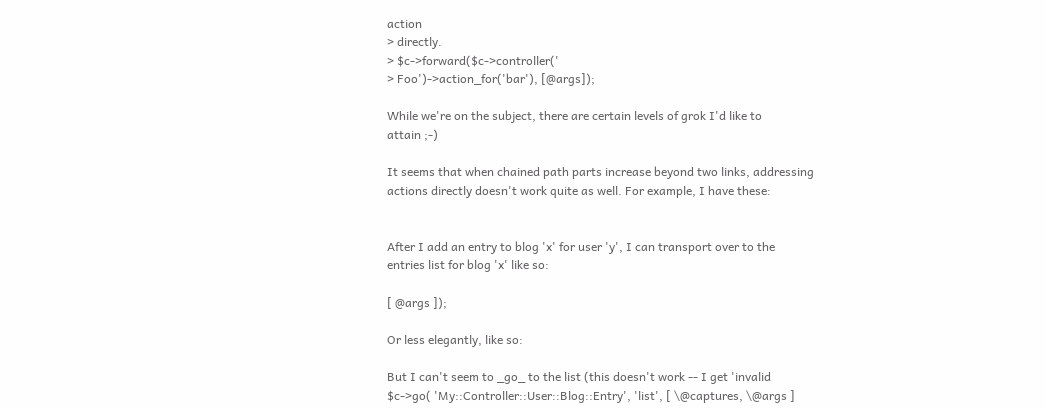action
> directly.
> $c->forward($c->controller('
> Foo')->action_for('bar'), [@args]);

While we're on the subject, there are certain levels of grok I'd like to
attain ;-)

It seems that when chained path parts increase beyond two links, addressing
actions directly doesn't work quite as well. For example, I have these:


After I add an entry to blog 'x' for user 'y', I can transport over to the
entries list for blog 'x' like so:

[ @args ]);

Or less elegantly, like so:

But I can't seem to _go_ to the list (this doesn't work -- I get 'invalid
$c->go( 'My::Controller::User::Blog::Entry', 'list', [ \@captures, \@args ]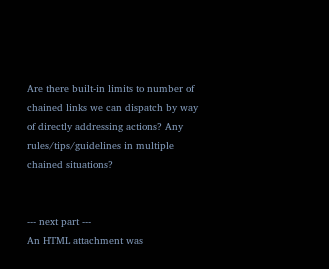Are there built-in limits to number of chained links we can dispatch by way
of directly addressing actions? Any rules/tips/guidelines in multiple
chained situations?


--- next part ---
An HTML attachment was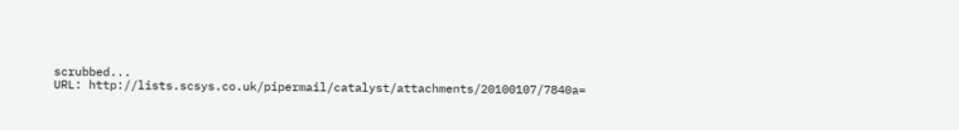scrubbed...
URL: http://lists.scsys.co.uk/pipermail/catalyst/attachments/20100107/7840a=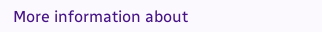More information about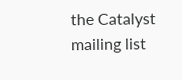the Catalyst mailing list